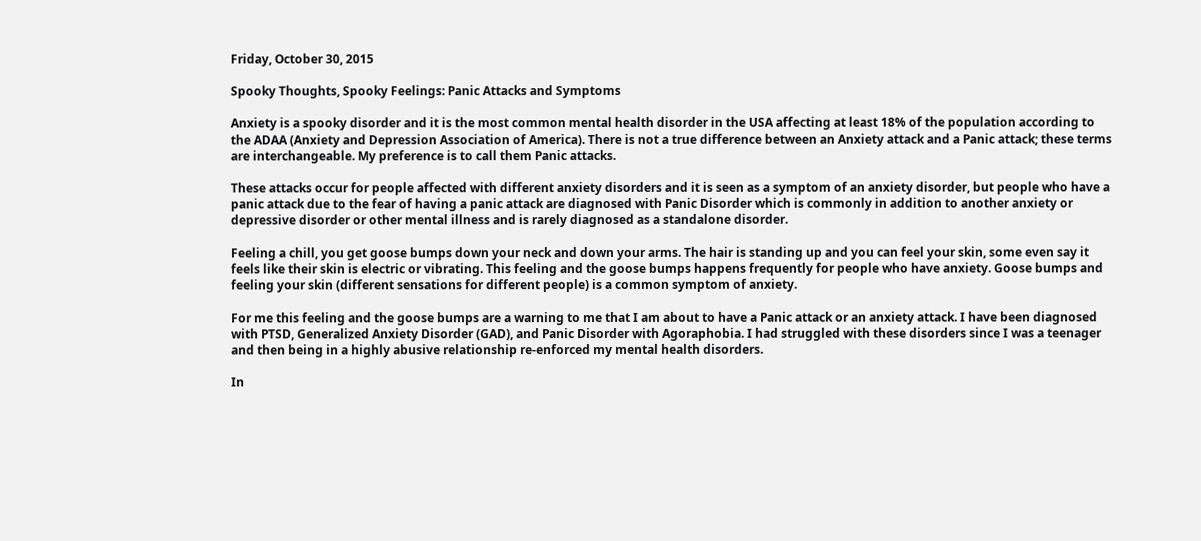Friday, October 30, 2015

Spooky Thoughts, Spooky Feelings: Panic Attacks and Symptoms

Anxiety is a spooky disorder and it is the most common mental health disorder in the USA affecting at least 18% of the population according to the ADAA (Anxiety and Depression Association of America). There is not a true difference between an Anxiety attack and a Panic attack; these terms are interchangeable. My preference is to call them Panic attacks.

These attacks occur for people affected with different anxiety disorders and it is seen as a symptom of an anxiety disorder, but people who have a panic attack due to the fear of having a panic attack are diagnosed with Panic Disorder which is commonly in addition to another anxiety or depressive disorder or other mental illness and is rarely diagnosed as a standalone disorder.

Feeling a chill, you get goose bumps down your neck and down your arms. The hair is standing up and you can feel your skin, some even say it feels like their skin is electric or vibrating. This feeling and the goose bumps happens frequently for people who have anxiety. Goose bumps and feeling your skin (different sensations for different people) is a common symptom of anxiety.

For me this feeling and the goose bumps are a warning to me that I am about to have a Panic attack or an anxiety attack. I have been diagnosed with PTSD, Generalized Anxiety Disorder (GAD), and Panic Disorder with Agoraphobia. I had struggled with these disorders since I was a teenager and then being in a highly abusive relationship re-enforced my mental health disorders.

In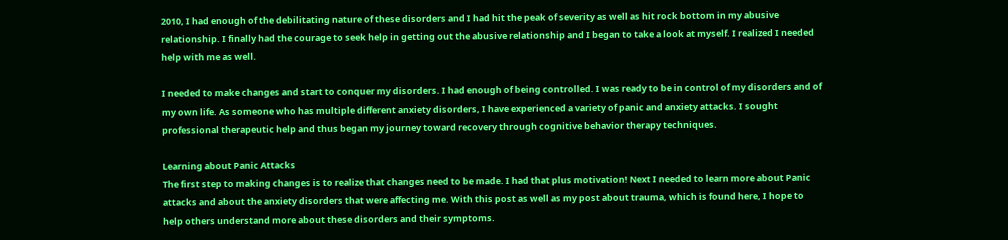2010, I had enough of the debilitating nature of these disorders and I had hit the peak of severity as well as hit rock bottom in my abusive relationship. I finally had the courage to seek help in getting out the abusive relationship and I began to take a look at myself. I realized I needed help with me as well.

I needed to make changes and start to conquer my disorders. I had enough of being controlled. I was ready to be in control of my disorders and of my own life. As someone who has multiple different anxiety disorders, I have experienced a variety of panic and anxiety attacks. I sought professional therapeutic help and thus began my journey toward recovery through cognitive behavior therapy techniques.

Learning about Panic Attacks
The first step to making changes is to realize that changes need to be made. I had that plus motivation! Next I needed to learn more about Panic attacks and about the anxiety disorders that were affecting me. With this post as well as my post about trauma, which is found here, I hope to help others understand more about these disorders and their symptoms.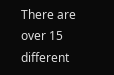There are over 15 different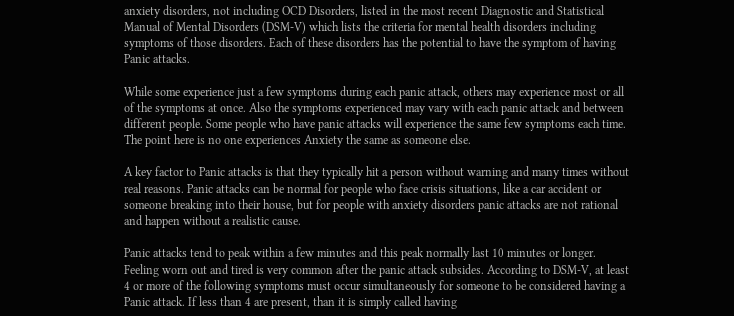anxiety disorders, not including OCD Disorders, listed in the most recent Diagnostic and Statistical Manual of Mental Disorders (DSM-V) which lists the criteria for mental health disorders including symptoms of those disorders. Each of these disorders has the potential to have the symptom of having Panic attacks.

While some experience just a few symptoms during each panic attack, others may experience most or all of the symptoms at once. Also the symptoms experienced may vary with each panic attack and between different people. Some people who have panic attacks will experience the same few symptoms each time. The point here is no one experiences Anxiety the same as someone else.

A key factor to Panic attacks is that they typically hit a person without warning and many times without real reasons. Panic attacks can be normal for people who face crisis situations, like a car accident or someone breaking into their house, but for people with anxiety disorders panic attacks are not rational and happen without a realistic cause.

Panic attacks tend to peak within a few minutes and this peak normally last 10 minutes or longer. Feeling worn out and tired is very common after the panic attack subsides. According to DSM-V, at least 4 or more of the following symptoms must occur simultaneously for someone to be considered having a Panic attack. If less than 4 are present, than it is simply called having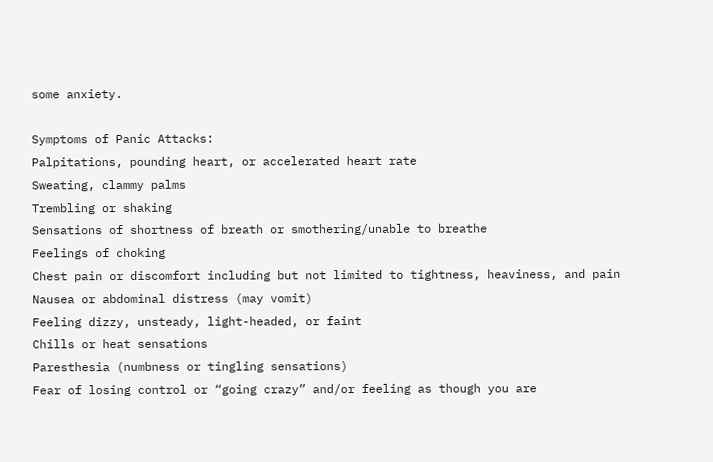some anxiety.

Symptoms of Panic Attacks:
Palpitations, pounding heart, or accelerated heart rate
Sweating, clammy palms
Trembling or shaking
Sensations of shortness of breath or smothering/unable to breathe
Feelings of choking
Chest pain or discomfort including but not limited to tightness, heaviness, and pain
Nausea or abdominal distress (may vomit)
Feeling dizzy, unsteady, light-headed, or faint
Chills or heat sensations
Paresthesia (numbness or tingling sensations)
Fear of losing control or “going crazy” and/or feeling as though you are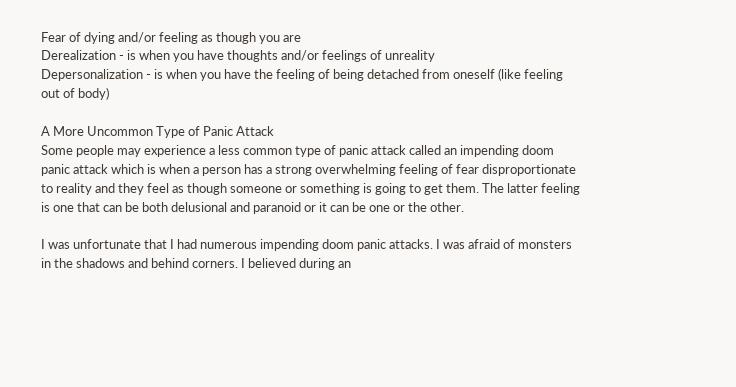Fear of dying and/or feeling as though you are
Derealization - is when you have thoughts and/or feelings of unreality
Depersonalization - is when you have the feeling of being detached from oneself (like feeling out of body)

A More Uncommon Type of Panic Attack
Some people may experience a less common type of panic attack called an impending doom panic attack which is when a person has a strong overwhelming feeling of fear disproportionate to reality and they feel as though someone or something is going to get them. The latter feeling is one that can be both delusional and paranoid or it can be one or the other.

I was unfortunate that I had numerous impending doom panic attacks. I was afraid of monsters in the shadows and behind corners. I believed during an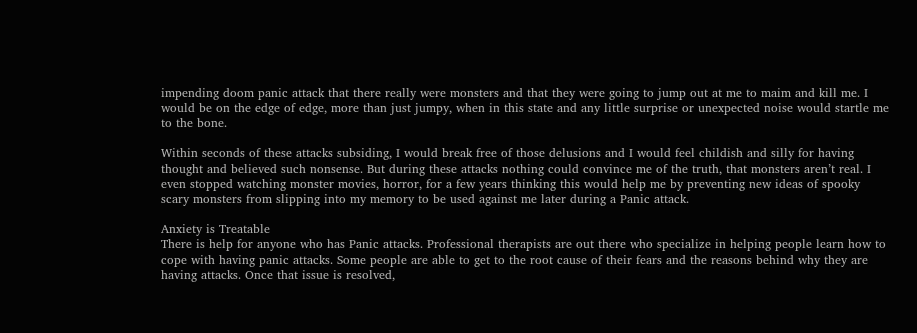impending doom panic attack that there really were monsters and that they were going to jump out at me to maim and kill me. I would be on the edge of edge, more than just jumpy, when in this state and any little surprise or unexpected noise would startle me to the bone.

Within seconds of these attacks subsiding, I would break free of those delusions and I would feel childish and silly for having thought and believed such nonsense. But during these attacks nothing could convince me of the truth, that monsters aren’t real. I even stopped watching monster movies, horror, for a few years thinking this would help me by preventing new ideas of spooky scary monsters from slipping into my memory to be used against me later during a Panic attack.

Anxiety is Treatable
There is help for anyone who has Panic attacks. Professional therapists are out there who specialize in helping people learn how to cope with having panic attacks. Some people are able to get to the root cause of their fears and the reasons behind why they are having attacks. Once that issue is resolved,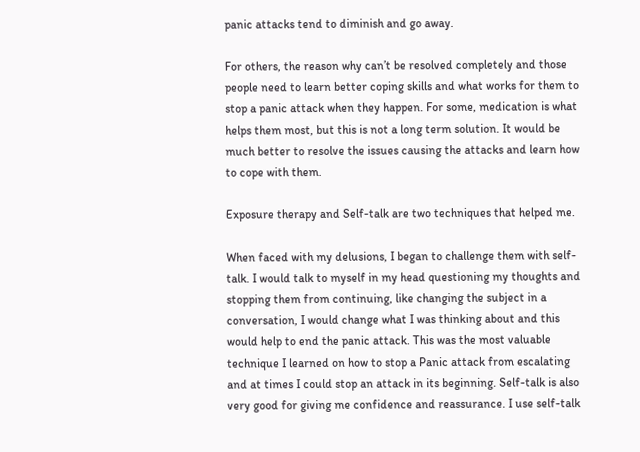panic attacks tend to diminish and go away.

For others, the reason why can’t be resolved completely and those people need to learn better coping skills and what works for them to stop a panic attack when they happen. For some, medication is what helps them most, but this is not a long term solution. It would be much better to resolve the issues causing the attacks and learn how to cope with them.

Exposure therapy and Self-talk are two techniques that helped me.

When faced with my delusions, I began to challenge them with self-talk. I would talk to myself in my head questioning my thoughts and stopping them from continuing, like changing the subject in a conversation, I would change what I was thinking about and this would help to end the panic attack. This was the most valuable technique I learned on how to stop a Panic attack from escalating and at times I could stop an attack in its beginning. Self-talk is also very good for giving me confidence and reassurance. I use self-talk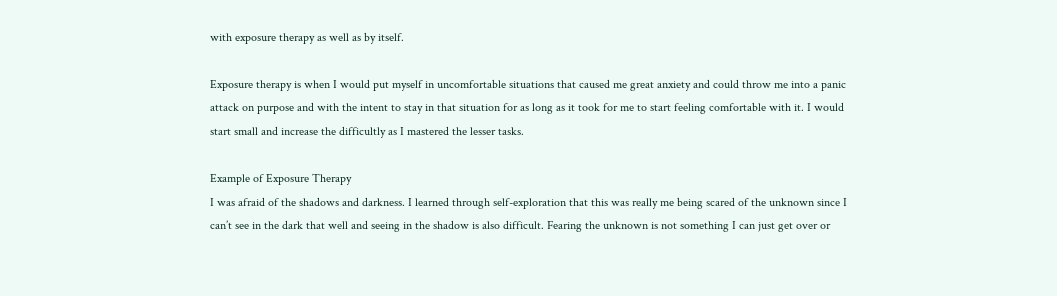with exposure therapy as well as by itself.

Exposure therapy is when I would put myself in uncomfortable situations that caused me great anxiety and could throw me into a panic attack on purpose and with the intent to stay in that situation for as long as it took for me to start feeling comfortable with it. I would start small and increase the difficultly as I mastered the lesser tasks.

Example of Exposure Therapy
I was afraid of the shadows and darkness. I learned through self-exploration that this was really me being scared of the unknown since I can’t see in the dark that well and seeing in the shadow is also difficult. Fearing the unknown is not something I can just get over or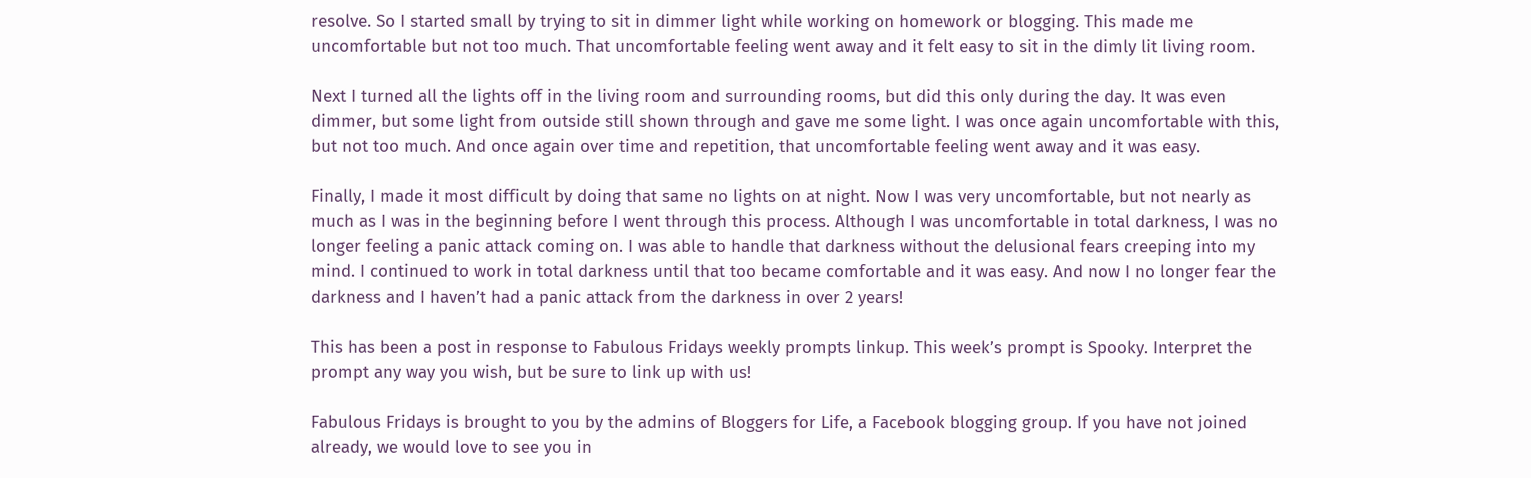resolve. So I started small by trying to sit in dimmer light while working on homework or blogging. This made me uncomfortable but not too much. That uncomfortable feeling went away and it felt easy to sit in the dimly lit living room.

Next I turned all the lights off in the living room and surrounding rooms, but did this only during the day. It was even dimmer, but some light from outside still shown through and gave me some light. I was once again uncomfortable with this, but not too much. And once again over time and repetition, that uncomfortable feeling went away and it was easy.

Finally, I made it most difficult by doing that same no lights on at night. Now I was very uncomfortable, but not nearly as much as I was in the beginning before I went through this process. Although I was uncomfortable in total darkness, I was no longer feeling a panic attack coming on. I was able to handle that darkness without the delusional fears creeping into my mind. I continued to work in total darkness until that too became comfortable and it was easy. And now I no longer fear the darkness and I haven’t had a panic attack from the darkness in over 2 years!

This has been a post in response to Fabulous Fridays weekly prompts linkup. This week’s prompt is Spooky. Interpret the prompt any way you wish, but be sure to link up with us!

Fabulous Fridays is brought to you by the admins of Bloggers for Life, a Facebook blogging group. If you have not joined already, we would love to see you in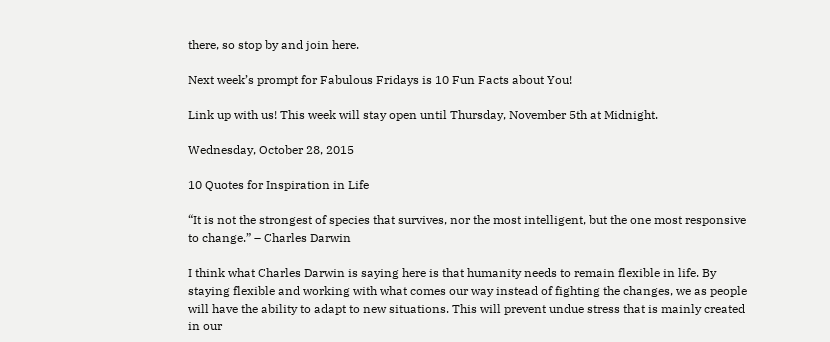there, so stop by and join here.

Next week’s prompt for Fabulous Fridays is 10 Fun Facts about You!

Link up with us! This week will stay open until Thursday, November 5th at Midnight.

Wednesday, October 28, 2015

10 Quotes for Inspiration in Life

“It is not the strongest of species that survives, nor the most intelligent, but the one most responsive to change.” – Charles Darwin

I think what Charles Darwin is saying here is that humanity needs to remain flexible in life. By staying flexible and working with what comes our way instead of fighting the changes, we as people will have the ability to adapt to new situations. This will prevent undue stress that is mainly created in our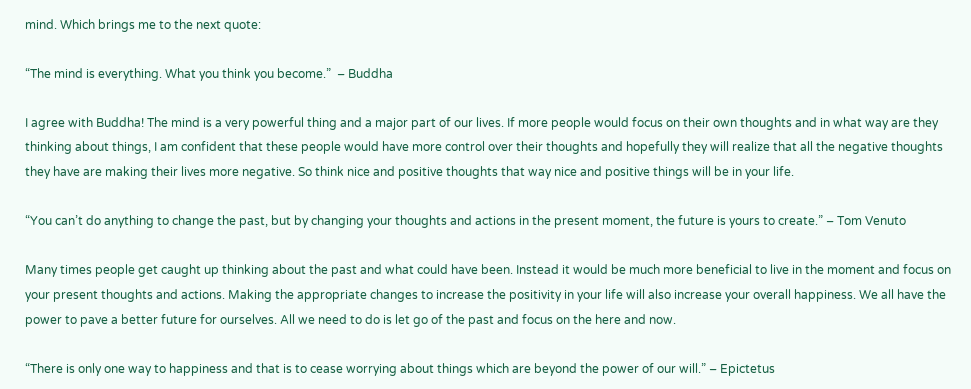mind. Which brings me to the next quote:

“The mind is everything. What you think you become.”  – Buddha

I agree with Buddha! The mind is a very powerful thing and a major part of our lives. If more people would focus on their own thoughts and in what way are they thinking about things, I am confident that these people would have more control over their thoughts and hopefully they will realize that all the negative thoughts they have are making their lives more negative. So think nice and positive thoughts that way nice and positive things will be in your life.

“You can’t do anything to change the past, but by changing your thoughts and actions in the present moment, the future is yours to create.” – Tom Venuto

Many times people get caught up thinking about the past and what could have been. Instead it would be much more beneficial to live in the moment and focus on your present thoughts and actions. Making the appropriate changes to increase the positivity in your life will also increase your overall happiness. We all have the power to pave a better future for ourselves. All we need to do is let go of the past and focus on the here and now.

“There is only one way to happiness and that is to cease worrying about things which are beyond the power of our will.” – Epictetus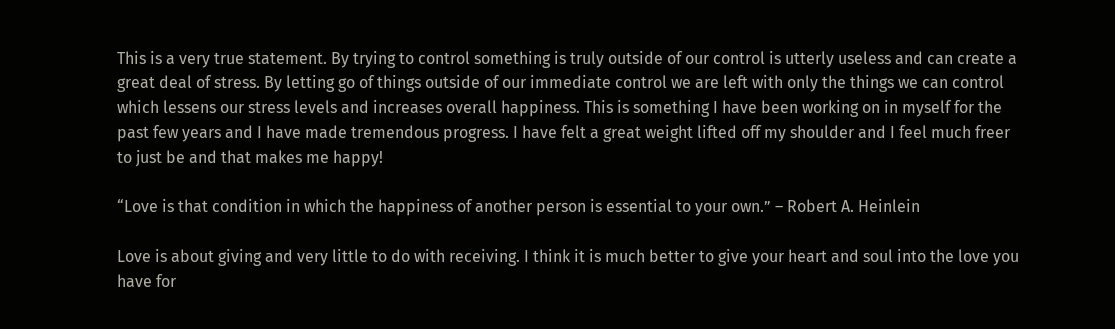This is a very true statement. By trying to control something is truly outside of our control is utterly useless and can create a great deal of stress. By letting go of things outside of our immediate control we are left with only the things we can control which lessens our stress levels and increases overall happiness. This is something I have been working on in myself for the past few years and I have made tremendous progress. I have felt a great weight lifted off my shoulder and I feel much freer to just be and that makes me happy!

“Love is that condition in which the happiness of another person is essential to your own.” – Robert A. Heinlein

Love is about giving and very little to do with receiving. I think it is much better to give your heart and soul into the love you have for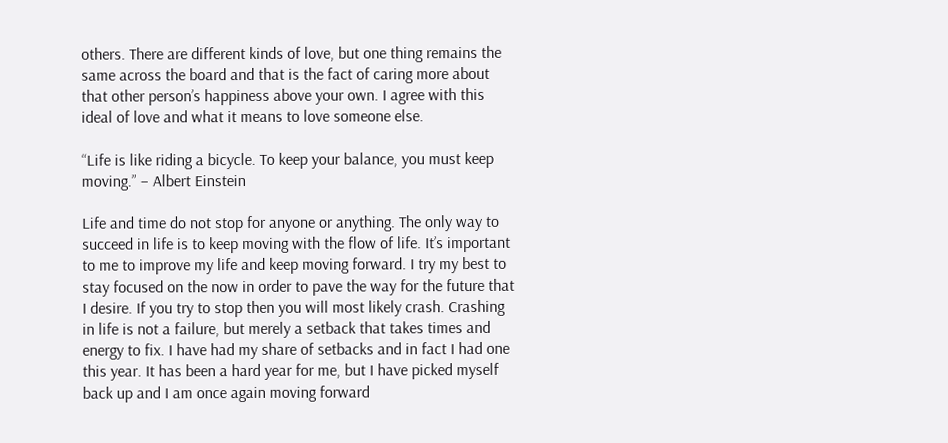others. There are different kinds of love, but one thing remains the same across the board and that is the fact of caring more about that other person’s happiness above your own. I agree with this ideal of love and what it means to love someone else.

“Life is like riding a bicycle. To keep your balance, you must keep moving.” – Albert Einstein

Life and time do not stop for anyone or anything. The only way to succeed in life is to keep moving with the flow of life. It’s important to me to improve my life and keep moving forward. I try my best to stay focused on the now in order to pave the way for the future that I desire. If you try to stop then you will most likely crash. Crashing in life is not a failure, but merely a setback that takes times and energy to fix. I have had my share of setbacks and in fact I had one this year. It has been a hard year for me, but I have picked myself back up and I am once again moving forward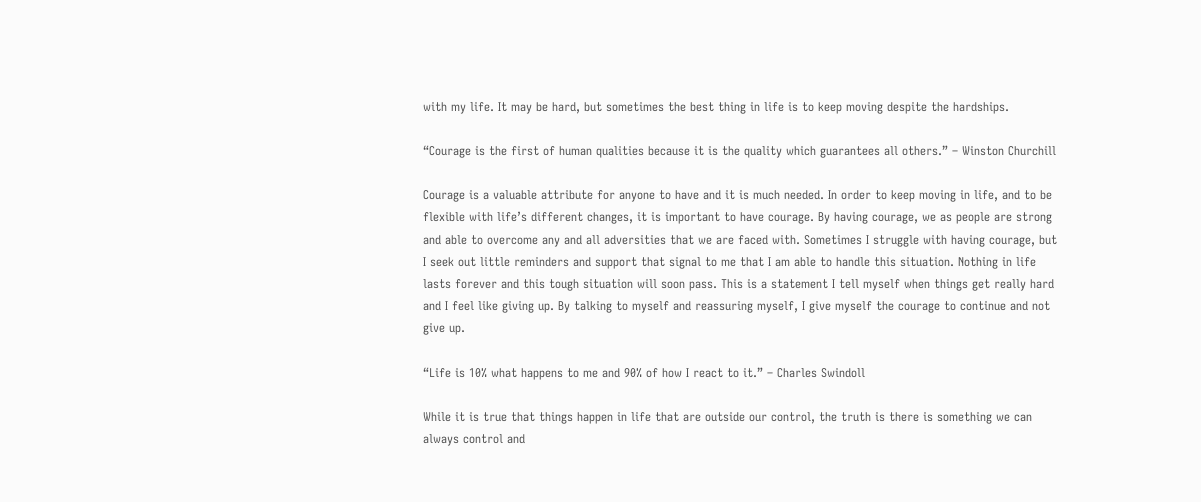with my life. It may be hard, but sometimes the best thing in life is to keep moving despite the hardships.

“Courage is the first of human qualities because it is the quality which guarantees all others.” – Winston Churchill

Courage is a valuable attribute for anyone to have and it is much needed. In order to keep moving in life, and to be flexible with life’s different changes, it is important to have courage. By having courage, we as people are strong and able to overcome any and all adversities that we are faced with. Sometimes I struggle with having courage, but I seek out little reminders and support that signal to me that I am able to handle this situation. Nothing in life lasts forever and this tough situation will soon pass. This is a statement I tell myself when things get really hard and I feel like giving up. By talking to myself and reassuring myself, I give myself the courage to continue and not give up.

“Life is 10% what happens to me and 90% of how I react to it.” – Charles Swindoll

While it is true that things happen in life that are outside our control, the truth is there is something we can always control and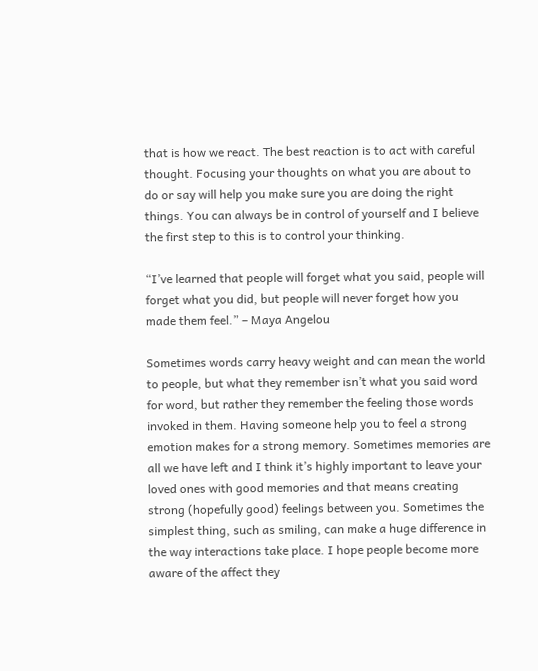that is how we react. The best reaction is to act with careful thought. Focusing your thoughts on what you are about to do or say will help you make sure you are doing the right things. You can always be in control of yourself and I believe the first step to this is to control your thinking.

“I’ve learned that people will forget what you said, people will forget what you did, but people will never forget how you made them feel.” – Maya Angelou

Sometimes words carry heavy weight and can mean the world to people, but what they remember isn’t what you said word for word, but rather they remember the feeling those words invoked in them. Having someone help you to feel a strong emotion makes for a strong memory. Sometimes memories are all we have left and I think it’s highly important to leave your loved ones with good memories and that means creating strong (hopefully good) feelings between you. Sometimes the simplest thing, such as smiling, can make a huge difference in the way interactions take place. I hope people become more aware of the affect they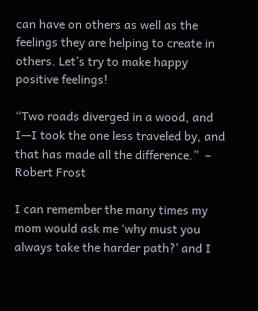can have on others as well as the feelings they are helping to create in others. Let’s try to make happy positive feelings!

“Two roads diverged in a wood, and I—I took the one less traveled by, and that has made all the difference.”  – Robert Frost

I can remember the many times my mom would ask me ‘why must you always take the harder path?’ and I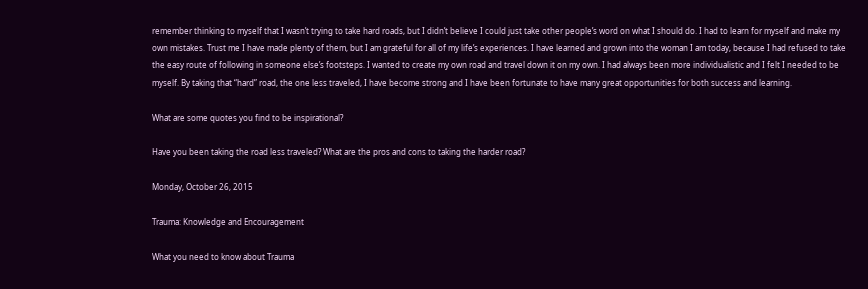remember thinking to myself that I wasn’t trying to take hard roads, but I didn’t believe I could just take other people’s word on what I should do. I had to learn for myself and make my own mistakes. Trust me I have made plenty of them, but I am grateful for all of my life’s experiences. I have learned and grown into the woman I am today, because I had refused to take the easy route of following in someone else’s footsteps. I wanted to create my own road and travel down it on my own. I had always been more individualistic and I felt I needed to be myself. By taking that “hard” road, the one less traveled, I have become strong and I have been fortunate to have many great opportunities for both success and learning.

What are some quotes you find to be inspirational?

Have you been taking the road less traveled? What are the pros and cons to taking the harder road?

Monday, October 26, 2015

Trauma: Knowledge and Encouragement

What you need to know about Trauma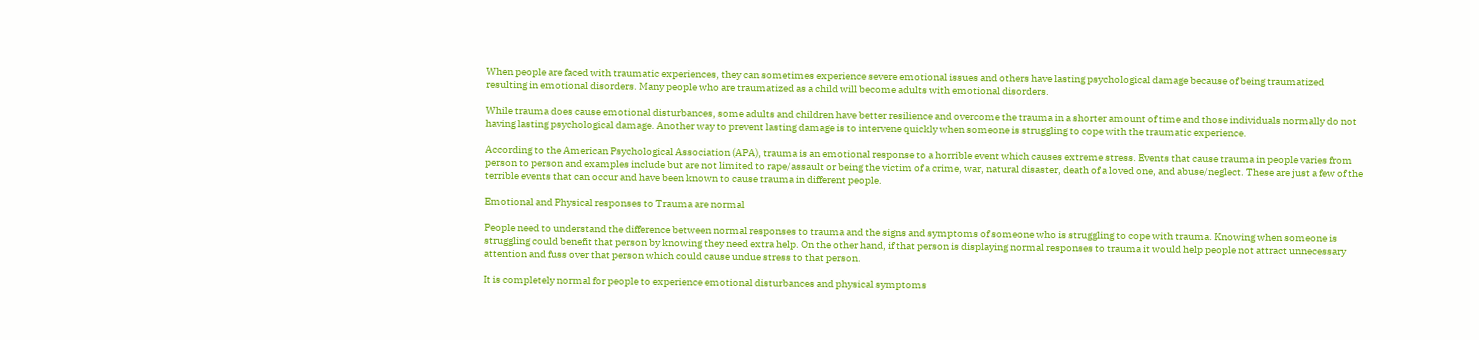When people are faced with traumatic experiences, they can sometimes experience severe emotional issues and others have lasting psychological damage because of being traumatized resulting in emotional disorders. Many people who are traumatized as a child will become adults with emotional disorders.

While trauma does cause emotional disturbances, some adults and children have better resilience and overcome the trauma in a shorter amount of time and those individuals normally do not having lasting psychological damage. Another way to prevent lasting damage is to intervene quickly when someone is struggling to cope with the traumatic experience.

According to the American Psychological Association (APA), trauma is an emotional response to a horrible event which causes extreme stress. Events that cause trauma in people varies from person to person and examples include but are not limited to rape/assault or being the victim of a crime, war, natural disaster, death of a loved one, and abuse/neglect. These are just a few of the terrible events that can occur and have been known to cause trauma in different people.

Emotional and Physical responses to Trauma are normal

People need to understand the difference between normal responses to trauma and the signs and symptoms of someone who is struggling to cope with trauma. Knowing when someone is struggling could benefit that person by knowing they need extra help. On the other hand, if that person is displaying normal responses to trauma it would help people not attract unnecessary attention and fuss over that person which could cause undue stress to that person.

It is completely normal for people to experience emotional disturbances and physical symptoms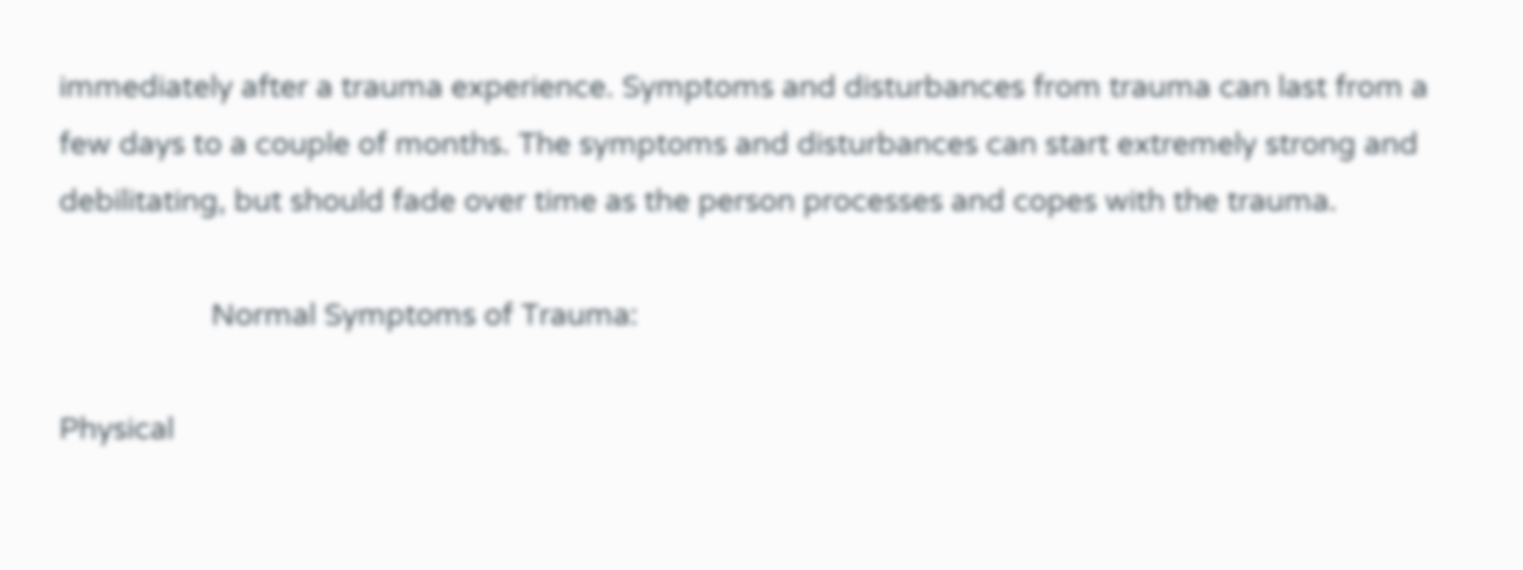immediately after a trauma experience. Symptoms and disturbances from trauma can last from a few days to a couple of months. The symptoms and disturbances can start extremely strong and debilitating, but should fade over time as the person processes and copes with the trauma.

                   Normal Symptoms of Trauma:

Physical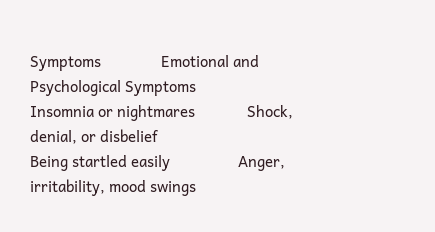Symptoms               Emotional and Psychological Symptoms
Insomnia or nightmares             Shock, denial, or disbelief
Being startled easily                 Anger, irritability, mood swings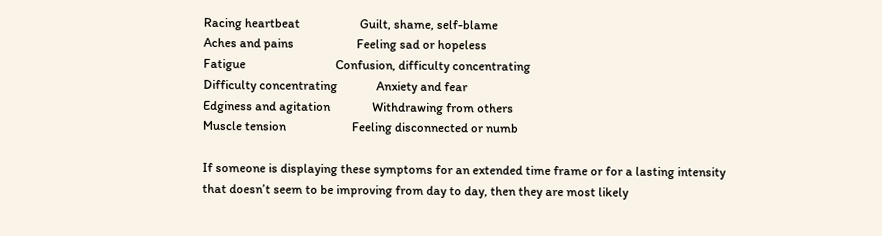Racing heartbeat                    Guilt, shame, self-blame
Aches and pains                     Feeling sad or hopeless
Fatigue                              Confusion, difficulty concentrating
Difficulty concentrating             Anxiety and fear
Edginess and agitation              Withdrawing from others
Muscle tension                      Feeling disconnected or numb

If someone is displaying these symptoms for an extended time frame or for a lasting intensity that doesn’t seem to be improving from day to day, then they are most likely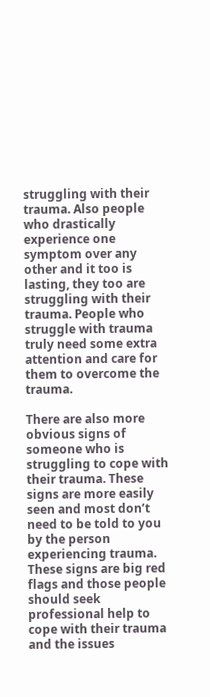struggling with their trauma. Also people who drastically experience one symptom over any other and it too is lasting, they too are struggling with their trauma. People who struggle with trauma truly need some extra attention and care for them to overcome the trauma.

There are also more obvious signs of someone who is struggling to cope with their trauma. These signs are more easily seen and most don’t need to be told to you by the person experiencing trauma. These signs are big red flags and those people should seek professional help to cope with their trauma and the issues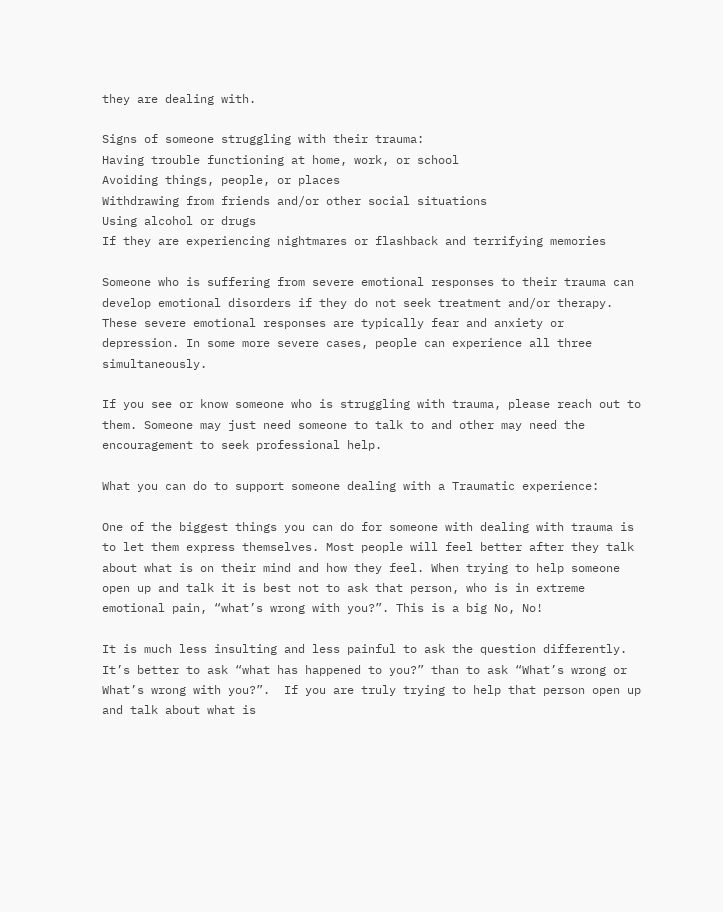they are dealing with.

Signs of someone struggling with their trauma:
Having trouble functioning at home, work, or school
Avoiding things, people, or places
Withdrawing from friends and/or other social situations
Using alcohol or drugs
If they are experiencing nightmares or flashback and terrifying memories

Someone who is suffering from severe emotional responses to their trauma can develop emotional disorders if they do not seek treatment and/or therapy. These severe emotional responses are typically fear and anxiety or depression. In some more severe cases, people can experience all three simultaneously.

If you see or know someone who is struggling with trauma, please reach out to them. Someone may just need someone to talk to and other may need the encouragement to seek professional help.

What you can do to support someone dealing with a Traumatic experience:

One of the biggest things you can do for someone with dealing with trauma is to let them express themselves. Most people will feel better after they talk about what is on their mind and how they feel. When trying to help someone open up and talk it is best not to ask that person, who is in extreme emotional pain, “what’s wrong with you?”. This is a big No, No!

It is much less insulting and less painful to ask the question differently. It’s better to ask “what has happened to you?” than to ask “What’s wrong or What’s wrong with you?”.  If you are truly trying to help that person open up and talk about what is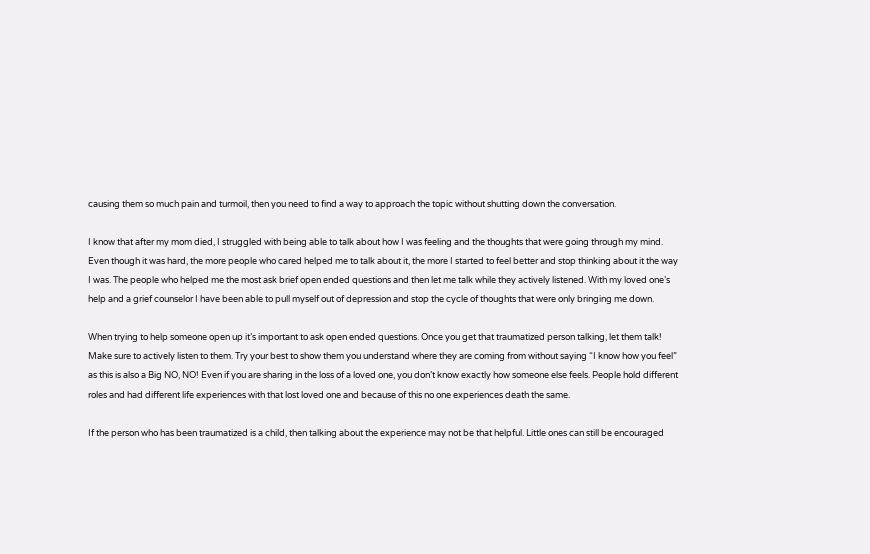causing them so much pain and turmoil, then you need to find a way to approach the topic without shutting down the conversation.

I know that after my mom died, I struggled with being able to talk about how I was feeling and the thoughts that were going through my mind. Even though it was hard, the more people who cared helped me to talk about it, the more I started to feel better and stop thinking about it the way I was. The people who helped me the most ask brief open ended questions and then let me talk while they actively listened. With my loved one’s help and a grief counselor I have been able to pull myself out of depression and stop the cycle of thoughts that were only bringing me down.

When trying to help someone open up it’s important to ask open ended questions. Once you get that traumatized person talking, let them talk! Make sure to actively listen to them. Try your best to show them you understand where they are coming from without saying “I know how you feel” as this is also a Big NO, NO! Even if you are sharing in the loss of a loved one, you don’t know exactly how someone else feels. People hold different roles and had different life experiences with that lost loved one and because of this no one experiences death the same.

If the person who has been traumatized is a child, then talking about the experience may not be that helpful. Little ones can still be encouraged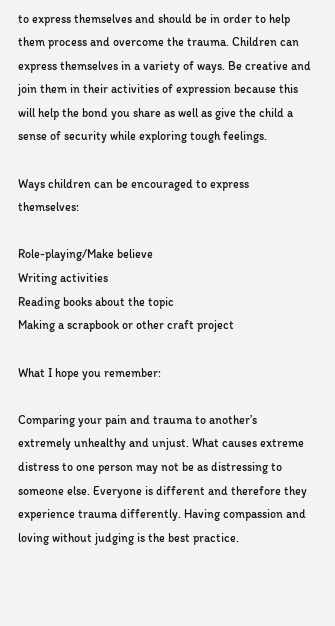to express themselves and should be in order to help them process and overcome the trauma. Children can express themselves in a variety of ways. Be creative and join them in their activities of expression because this will help the bond you share as well as give the child a sense of security while exploring tough feelings.

Ways children can be encouraged to express themselves:

Role-playing/Make believe
Writing activities
Reading books about the topic
Making a scrapbook or other craft project

What I hope you remember:

Comparing your pain and trauma to another’s extremely unhealthy and unjust. What causes extreme distress to one person may not be as distressing to someone else. Everyone is different and therefore they experience trauma differently. Having compassion and loving without judging is the best practice.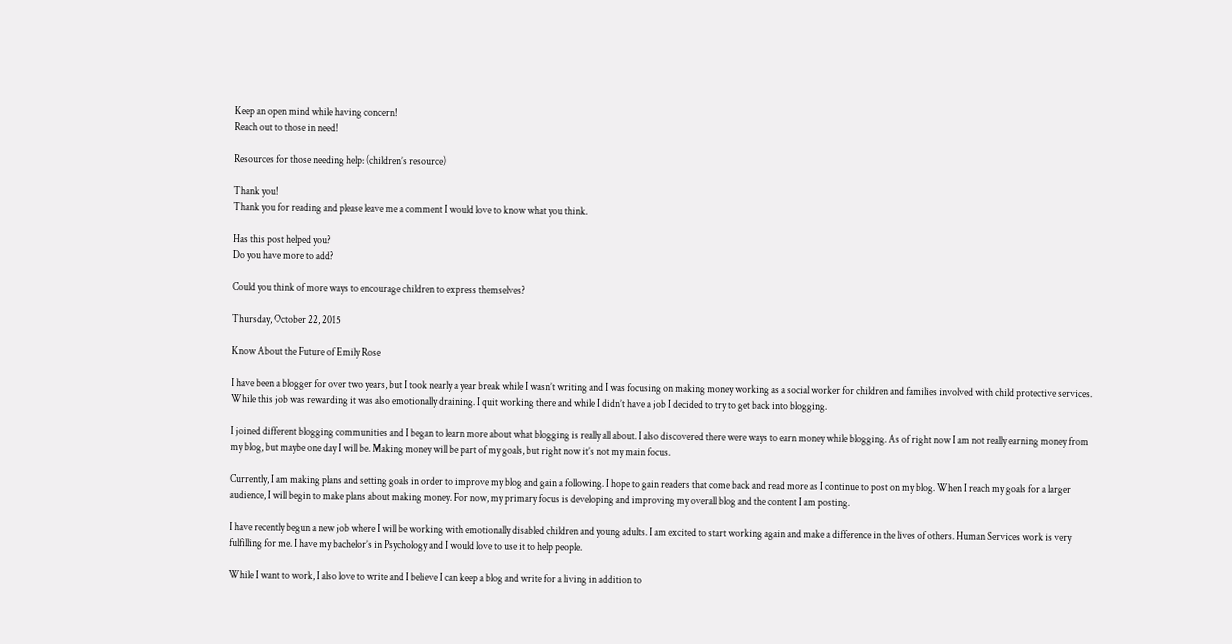Keep an open mind while having concern!
Reach out to those in need!

Resources for those needing help: (children’s resource)

Thank you!
Thank you for reading and please leave me a comment I would love to know what you think.

Has this post helped you?
Do you have more to add?

Could you think of more ways to encourage children to express themselves?

Thursday, October 22, 2015

Know About the Future of Emily Rose

I have been a blogger for over two years, but I took nearly a year break while I wasn’t writing and I was focusing on making money working as a social worker for children and families involved with child protective services. While this job was rewarding it was also emotionally draining. I quit working there and while I didn’t have a job I decided to try to get back into blogging.

I joined different blogging communities and I began to learn more about what blogging is really all about. I also discovered there were ways to earn money while blogging. As of right now I am not really earning money from my blog, but maybe one day I will be. Making money will be part of my goals, but right now it’s not my main focus.

Currently, I am making plans and setting goals in order to improve my blog and gain a following. I hope to gain readers that come back and read more as I continue to post on my blog. When I reach my goals for a larger audience, I will begin to make plans about making money. For now, my primary focus is developing and improving my overall blog and the content I am posting.

I have recently begun a new job where I will be working with emotionally disabled children and young adults. I am excited to start working again and make a difference in the lives of others. Human Services work is very fulfilling for me. I have my bachelor’s in Psychology and I would love to use it to help people.

While I want to work, I also love to write and I believe I can keep a blog and write for a living in addition to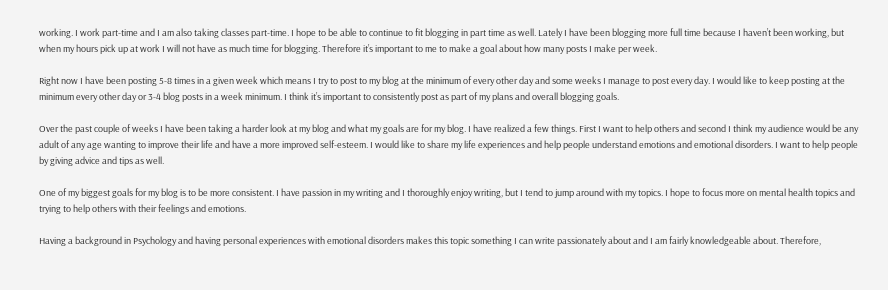working. I work part-time and I am also taking classes part-time. I hope to be able to continue to fit blogging in part time as well. Lately I have been blogging more full time because I haven’t been working, but when my hours pick up at work I will not have as much time for blogging. Therefore it’s important to me to make a goal about how many posts I make per week.

Right now I have been posting 5-8 times in a given week which means I try to post to my blog at the minimum of every other day and some weeks I manage to post every day. I would like to keep posting at the minimum every other day or 3-4 blog posts in a week minimum. I think it’s important to consistently post as part of my plans and overall blogging goals.

Over the past couple of weeks I have been taking a harder look at my blog and what my goals are for my blog. I have realized a few things. First I want to help others and second I think my audience would be any adult of any age wanting to improve their life and have a more improved self-esteem. I would like to share my life experiences and help people understand emotions and emotional disorders. I want to help people by giving advice and tips as well.

One of my biggest goals for my blog is to be more consistent. I have passion in my writing and I thoroughly enjoy writing, but I tend to jump around with my topics. I hope to focus more on mental health topics and trying to help others with their feelings and emotions.

Having a background in Psychology and having personal experiences with emotional disorders makes this topic something I can write passionately about and I am fairly knowledgeable about. Therefore,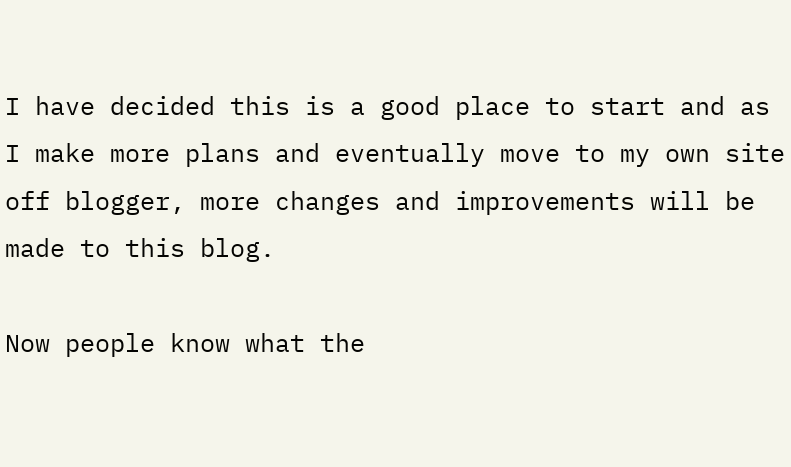I have decided this is a good place to start and as I make more plans and eventually move to my own site off blogger, more changes and improvements will be made to this blog.

Now people know what the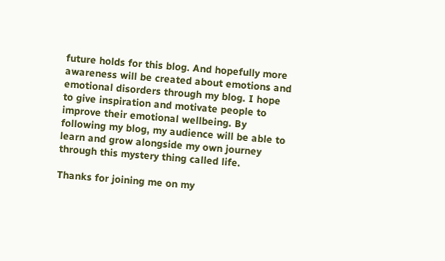future holds for this blog. And hopefully more awareness will be created about emotions and emotional disorders through my blog. I hope to give inspiration and motivate people to improve their emotional wellbeing. By following my blog, my audience will be able to learn and grow alongside my own journey through this mystery thing called life.

Thanks for joining me on my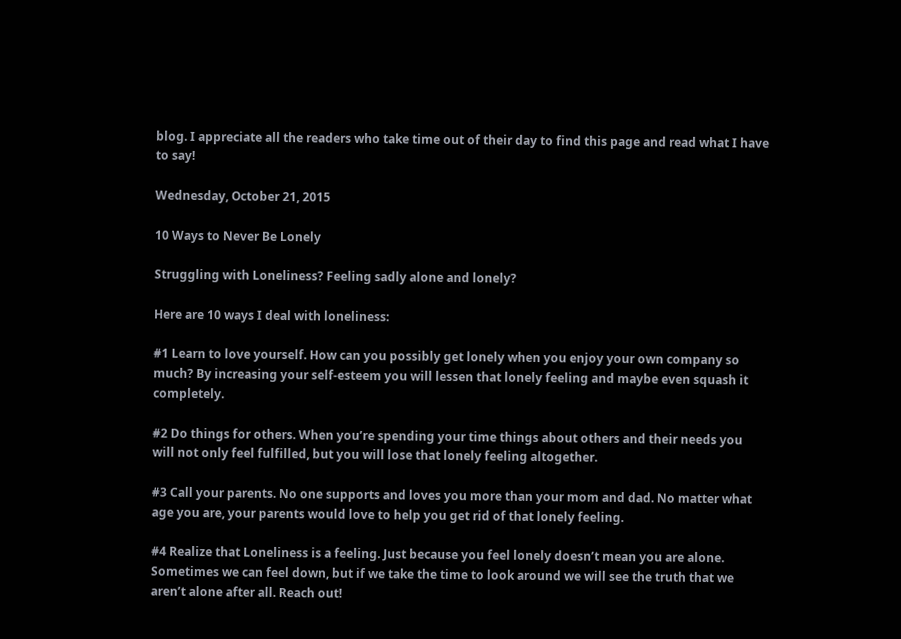blog. I appreciate all the readers who take time out of their day to find this page and read what I have to say!

Wednesday, October 21, 2015

10 Ways to Never Be Lonely

Struggling with Loneliness? Feeling sadly alone and lonely?

Here are 10 ways I deal with loneliness:

#1 Learn to love yourself. How can you possibly get lonely when you enjoy your own company so much? By increasing your self-esteem you will lessen that lonely feeling and maybe even squash it completely.

#2 Do things for others. When you’re spending your time things about others and their needs you will not only feel fulfilled, but you will lose that lonely feeling altogether.

#3 Call your parents. No one supports and loves you more than your mom and dad. No matter what age you are, your parents would love to help you get rid of that lonely feeling.

#4 Realize that Loneliness is a feeling. Just because you feel lonely doesn’t mean you are alone. Sometimes we can feel down, but if we take the time to look around we will see the truth that we aren’t alone after all. Reach out!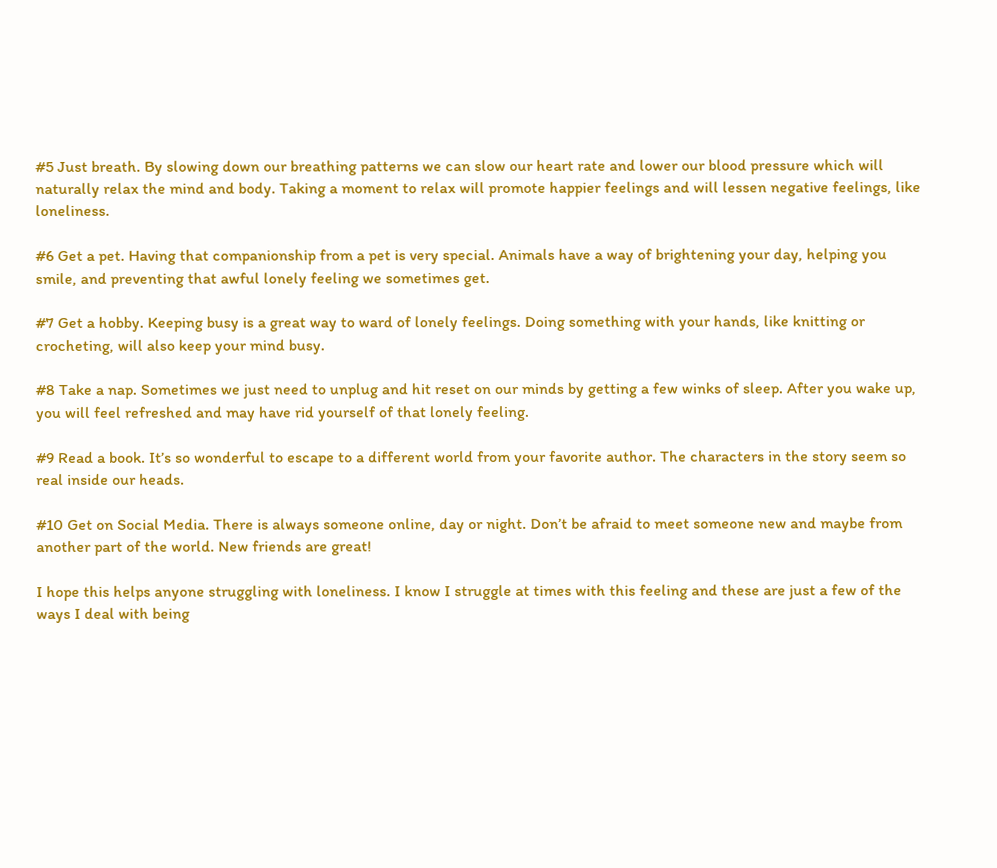#5 Just breath. By slowing down our breathing patterns we can slow our heart rate and lower our blood pressure which will naturally relax the mind and body. Taking a moment to relax will promote happier feelings and will lessen negative feelings, like loneliness.

#6 Get a pet. Having that companionship from a pet is very special. Animals have a way of brightening your day, helping you smile, and preventing that awful lonely feeling we sometimes get.

#7 Get a hobby. Keeping busy is a great way to ward of lonely feelings. Doing something with your hands, like knitting or crocheting, will also keep your mind busy.

#8 Take a nap. Sometimes we just need to unplug and hit reset on our minds by getting a few winks of sleep. After you wake up, you will feel refreshed and may have rid yourself of that lonely feeling.

#9 Read a book. It’s so wonderful to escape to a different world from your favorite author. The characters in the story seem so real inside our heads.

#10 Get on Social Media. There is always someone online, day or night. Don’t be afraid to meet someone new and maybe from another part of the world. New friends are great!

I hope this helps anyone struggling with loneliness. I know I struggle at times with this feeling and these are just a few of the ways I deal with being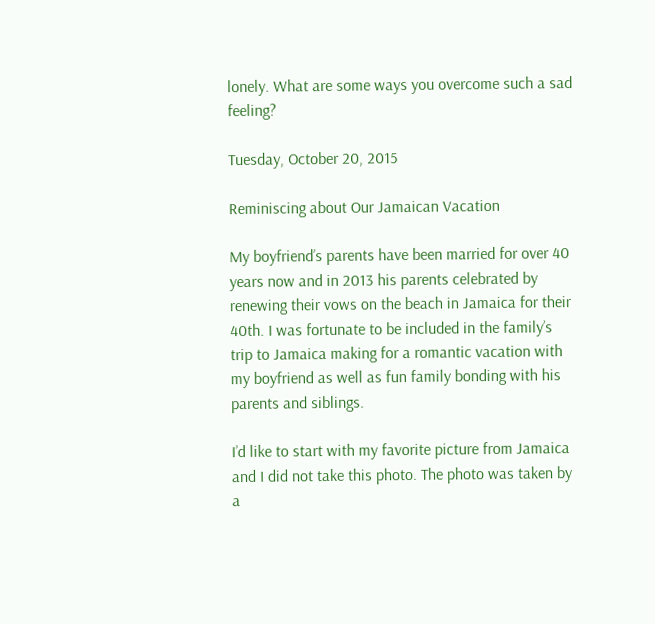lonely. What are some ways you overcome such a sad feeling?

Tuesday, October 20, 2015

Reminiscing about Our Jamaican Vacation

My boyfriend’s parents have been married for over 40 years now and in 2013 his parents celebrated by renewing their vows on the beach in Jamaica for their 40th. I was fortunate to be included in the family’s trip to Jamaica making for a romantic vacation with my boyfriend as well as fun family bonding with his parents and siblings.

I’d like to start with my favorite picture from Jamaica and I did not take this photo. The photo was taken by a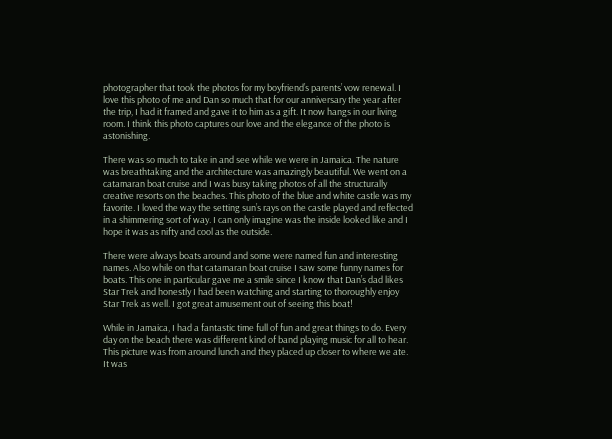photographer that took the photos for my boyfriend’s parents’ vow renewal. I love this photo of me and Dan so much that for our anniversary the year after the trip, I had it framed and gave it to him as a gift. It now hangs in our living room. I think this photo captures our love and the elegance of the photo is astonishing.

There was so much to take in and see while we were in Jamaica. The nature was breathtaking and the architecture was amazingly beautiful. We went on a catamaran boat cruise and I was busy taking photos of all the structurally creative resorts on the beaches. This photo of the blue and white castle was my favorite. I loved the way the setting sun’s rays on the castle played and reflected in a shimmering sort of way. I can only imagine was the inside looked like and I hope it was as nifty and cool as the outside.

There were always boats around and some were named fun and interesting names. Also while on that catamaran boat cruise I saw some funny names for boats. This one in particular gave me a smile since I know that Dan’s dad likes Star Trek and honestly I had been watching and starting to thoroughly enjoy Star Trek as well. I got great amusement out of seeing this boat!

While in Jamaica, I had a fantastic time full of fun and great things to do. Every day on the beach there was different kind of band playing music for all to hear. This picture was from around lunch and they placed up closer to where we ate. It was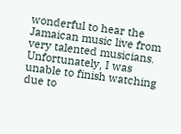wonderful to hear the Jamaican music live from very talented musicians. Unfortunately, I was unable to finish watching due to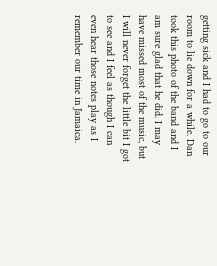getting sick and I had to go to our room to lie down for a while. Dan took this photo of the band and I am sure glad that he did. I may have missed most of the music, but I will never forget the little bit I got to see and I feel as though I can even hear those notes play as I remember our time in Jamaica.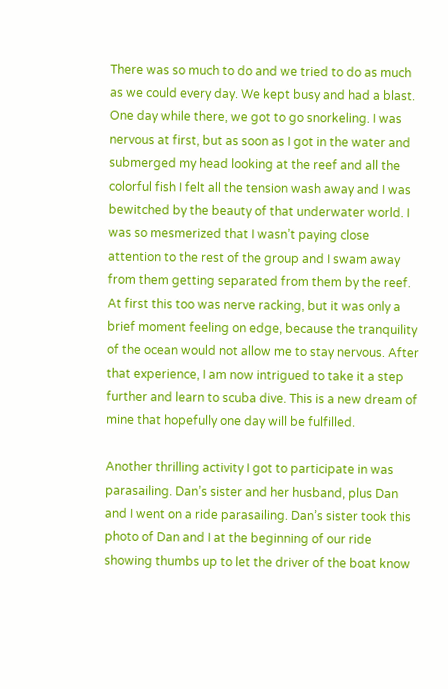There was so much to do and we tried to do as much as we could every day. We kept busy and had a blast. One day while there, we got to go snorkeling. I was nervous at first, but as soon as I got in the water and submerged my head looking at the reef and all the colorful fish I felt all the tension wash away and I was bewitched by the beauty of that underwater world. I was so mesmerized that I wasn’t paying close attention to the rest of the group and I swam away from them getting separated from them by the reef. At first this too was nerve racking, but it was only a brief moment feeling on edge, because the tranquility of the ocean would not allow me to stay nervous. After that experience, I am now intrigued to take it a step further and learn to scuba dive. This is a new dream of mine that hopefully one day will be fulfilled.

Another thrilling activity I got to participate in was parasailing. Dan’s sister and her husband, plus Dan and I went on a ride parasailing. Dan’s sister took this photo of Dan and I at the beginning of our ride showing thumbs up to let the driver of the boat know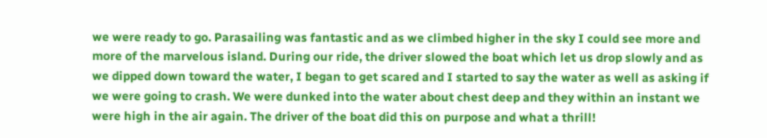we were ready to go. Parasailing was fantastic and as we climbed higher in the sky I could see more and more of the marvelous island. During our ride, the driver slowed the boat which let us drop slowly and as we dipped down toward the water, I began to get scared and I started to say the water as well as asking if we were going to crash. We were dunked into the water about chest deep and they within an instant we were high in the air again. The driver of the boat did this on purpose and what a thrill!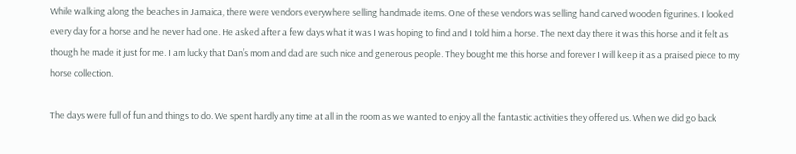While walking along the beaches in Jamaica, there were vendors everywhere selling handmade items. One of these vendors was selling hand carved wooden figurines. I looked every day for a horse and he never had one. He asked after a few days what it was I was hoping to find and I told him a horse. The next day there it was this horse and it felt as though he made it just for me. I am lucky that Dan’s mom and dad are such nice and generous people. They bought me this horse and forever I will keep it as a praised piece to my horse collection.

The days were full of fun and things to do. We spent hardly any time at all in the room as we wanted to enjoy all the fantastic activities they offered us. When we did go back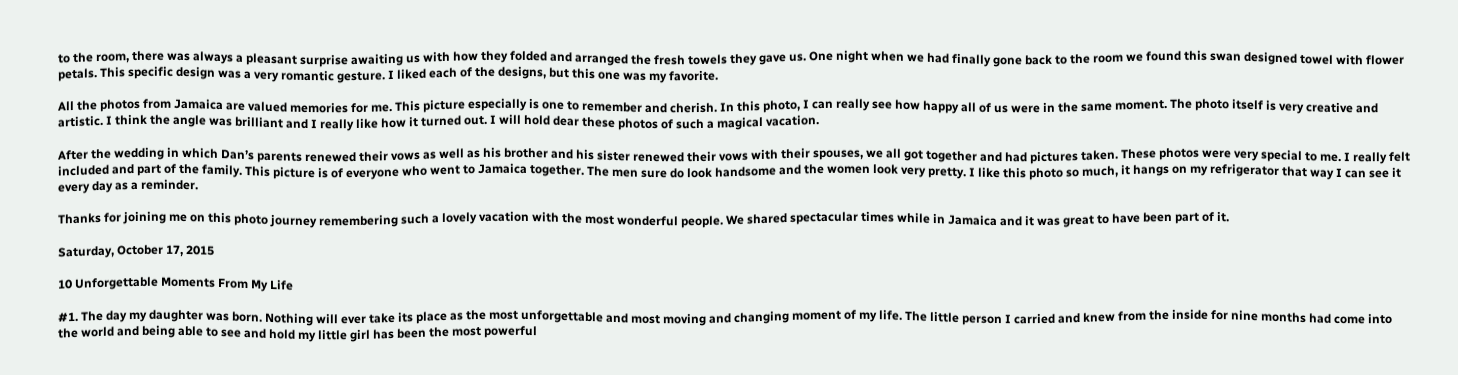to the room, there was always a pleasant surprise awaiting us with how they folded and arranged the fresh towels they gave us. One night when we had finally gone back to the room we found this swan designed towel with flower petals. This specific design was a very romantic gesture. I liked each of the designs, but this one was my favorite.

All the photos from Jamaica are valued memories for me. This picture especially is one to remember and cherish. In this photo, I can really see how happy all of us were in the same moment. The photo itself is very creative and artistic. I think the angle was brilliant and I really like how it turned out. I will hold dear these photos of such a magical vacation.

After the wedding in which Dan’s parents renewed their vows as well as his brother and his sister renewed their vows with their spouses, we all got together and had pictures taken. These photos were very special to me. I really felt included and part of the family. This picture is of everyone who went to Jamaica together. The men sure do look handsome and the women look very pretty. I like this photo so much, it hangs on my refrigerator that way I can see it every day as a reminder.

Thanks for joining me on this photo journey remembering such a lovely vacation with the most wonderful people. We shared spectacular times while in Jamaica and it was great to have been part of it.

Saturday, October 17, 2015

10 Unforgettable Moments From My Life

#1. The day my daughter was born. Nothing will ever take its place as the most unforgettable and most moving and changing moment of my life. The little person I carried and knew from the inside for nine months had come into the world and being able to see and hold my little girl has been the most powerful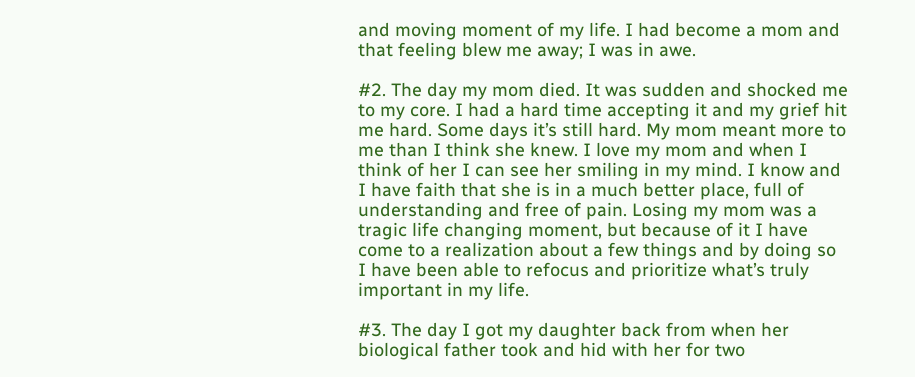and moving moment of my life. I had become a mom and that feeling blew me away; I was in awe.

#2. The day my mom died. It was sudden and shocked me to my core. I had a hard time accepting it and my grief hit me hard. Some days it’s still hard. My mom meant more to me than I think she knew. I love my mom and when I think of her I can see her smiling in my mind. I know and I have faith that she is in a much better place, full of understanding and free of pain. Losing my mom was a tragic life changing moment, but because of it I have come to a realization about a few things and by doing so I have been able to refocus and prioritize what’s truly important in my life.

#3. The day I got my daughter back from when her biological father took and hid with her for two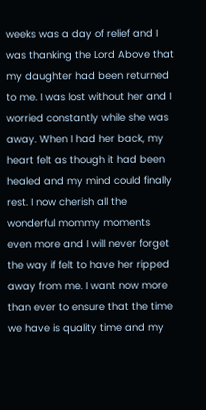weeks was a day of relief and I was thanking the Lord Above that my daughter had been returned to me. I was lost without her and I worried constantly while she was away. When I had her back, my heart felt as though it had been healed and my mind could finally rest. I now cherish all the wonderful mommy moments even more and I will never forget the way if felt to have her ripped away from me. I want now more than ever to ensure that the time we have is quality time and my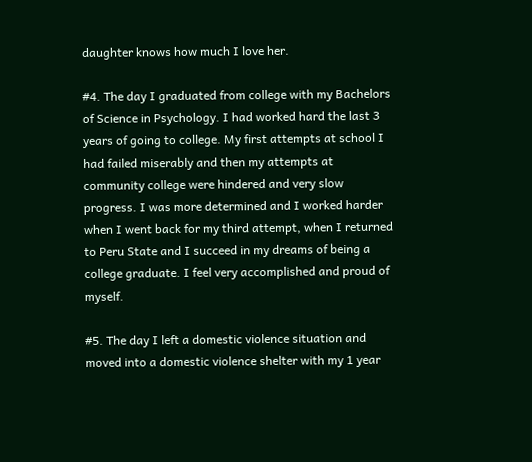daughter knows how much I love her.

#4. The day I graduated from college with my Bachelors of Science in Psychology. I had worked hard the last 3 years of going to college. My first attempts at school I had failed miserably and then my attempts at community college were hindered and very slow progress. I was more determined and I worked harder when I went back for my third attempt, when I returned to Peru State and I succeed in my dreams of being a college graduate. I feel very accomplished and proud of myself.

#5. The day I left a domestic violence situation and moved into a domestic violence shelter with my 1 year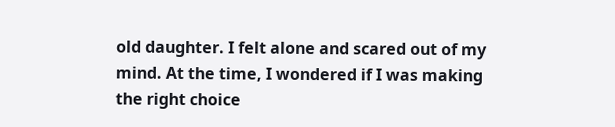old daughter. I felt alone and scared out of my mind. At the time, I wondered if I was making the right choice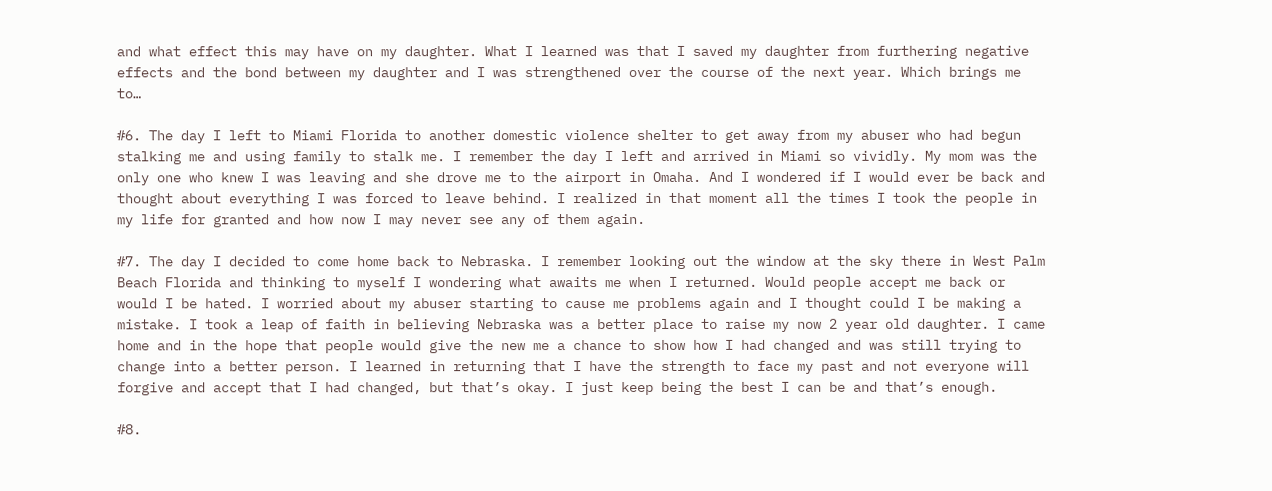and what effect this may have on my daughter. What I learned was that I saved my daughter from furthering negative effects and the bond between my daughter and I was strengthened over the course of the next year. Which brings me to…

#6. The day I left to Miami Florida to another domestic violence shelter to get away from my abuser who had begun stalking me and using family to stalk me. I remember the day I left and arrived in Miami so vividly. My mom was the only one who knew I was leaving and she drove me to the airport in Omaha. And I wondered if I would ever be back and thought about everything I was forced to leave behind. I realized in that moment all the times I took the people in my life for granted and how now I may never see any of them again.

#7. The day I decided to come home back to Nebraska. I remember looking out the window at the sky there in West Palm Beach Florida and thinking to myself I wondering what awaits me when I returned. Would people accept me back or would I be hated. I worried about my abuser starting to cause me problems again and I thought could I be making a mistake. I took a leap of faith in believing Nebraska was a better place to raise my now 2 year old daughter. I came home and in the hope that people would give the new me a chance to show how I had changed and was still trying to change into a better person. I learned in returning that I have the strength to face my past and not everyone will forgive and accept that I had changed, but that’s okay. I just keep being the best I can be and that’s enough.

#8.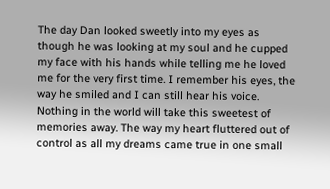The day Dan looked sweetly into my eyes as though he was looking at my soul and he cupped my face with his hands while telling me he loved me for the very first time. I remember his eyes, the way he smiled and I can still hear his voice. Nothing in the world will take this sweetest of memories away. The way my heart fluttered out of control as all my dreams came true in one small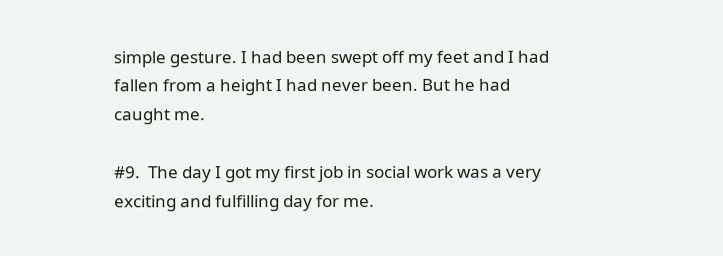simple gesture. I had been swept off my feet and I had fallen from a height I had never been. But he had caught me.

#9.  The day I got my first job in social work was a very exciting and fulfilling day for me.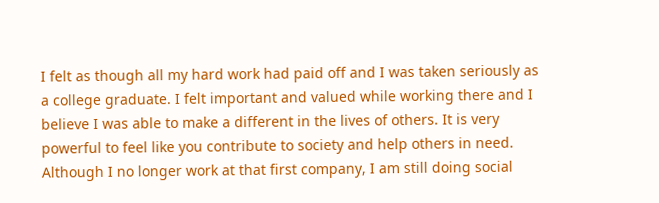I felt as though all my hard work had paid off and I was taken seriously as a college graduate. I felt important and valued while working there and I believe I was able to make a different in the lives of others. It is very powerful to feel like you contribute to society and help others in need. Although I no longer work at that first company, I am still doing social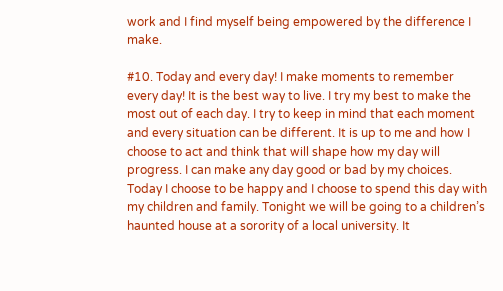work and I find myself being empowered by the difference I make.

#10. Today and every day! I make moments to remember every day! It is the best way to live. I try my best to make the most out of each day. I try to keep in mind that each moment and every situation can be different. It is up to me and how I choose to act and think that will shape how my day will progress. I can make any day good or bad by my choices. Today I choose to be happy and I choose to spend this day with my children and family. Tonight we will be going to a children’s haunted house at a sorority of a local university. It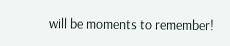will be moments to remember!